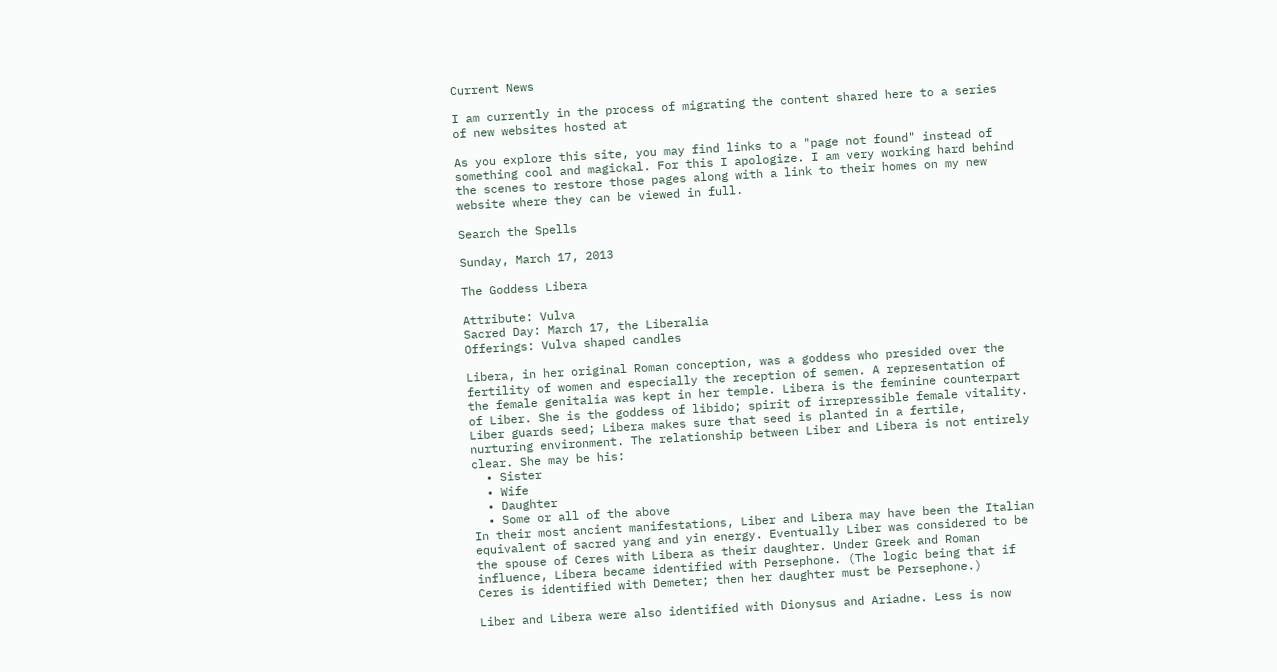Current News

I am currently in the process of migrating the content shared here to a series of new websites hosted at

As you explore this site, you may find links to a "page not found" instead of something cool and magickal. For this I apologize. I am very working hard behind the scenes to restore those pages along with a link to their homes on my new website where they can be viewed in full.

Search the Spells

Sunday, March 17, 2013

The Goddess Libera

Attribute: Vulva
Sacred Day: March 17, the Liberalia
Offerings: Vulva shaped candles

Libera, in her original Roman conception, was a goddess who presided over the fertility of women and especially the reception of semen. A representation of the female genitalia was kept in her temple. Libera is the feminine counterpart of Liber. She is the goddess of libido; spirit of irrepressible female vitality. Liber guards seed; Libera makes sure that seed is planted in a fertile, nurturing environment. The relationship between Liber and Libera is not entirely clear. She may be his:
  • Sister
  • Wife
  • Daughter
  • Some or all of the above
In their most ancient manifestations, Liber and Libera may have been the Italian equivalent of sacred yang and yin energy. Eventually Liber was considered to be the spouse of Ceres with Libera as their daughter. Under Greek and Roman influence, Libera became identified with Persephone. (The logic being that if Ceres is identified with Demeter; then her daughter must be Persephone.)

Liber and Libera were also identified with Dionysus and Ariadne. Less is now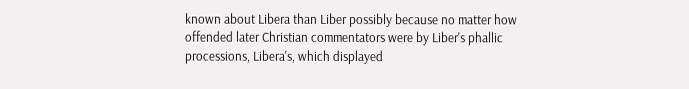known about Libera than Liber possibly because no matter how offended later Christian commentators were by Liber's phallic processions, Libera's, which displayed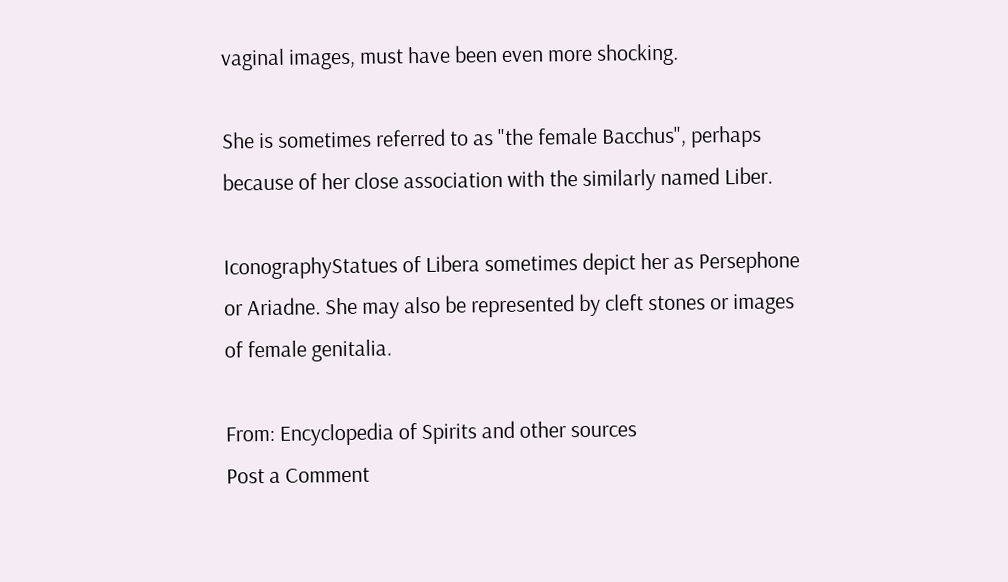vaginal images, must have been even more shocking.

She is sometimes referred to as "the female Bacchus", perhaps because of her close association with the similarly named Liber.

IconographyStatues of Libera sometimes depict her as Persephone or Ariadne. She may also be represented by cleft stones or images of female genitalia.

From: Encyclopedia of Spirits and other sources
Post a Comment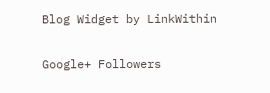Blog Widget by LinkWithin

Google+ Followers